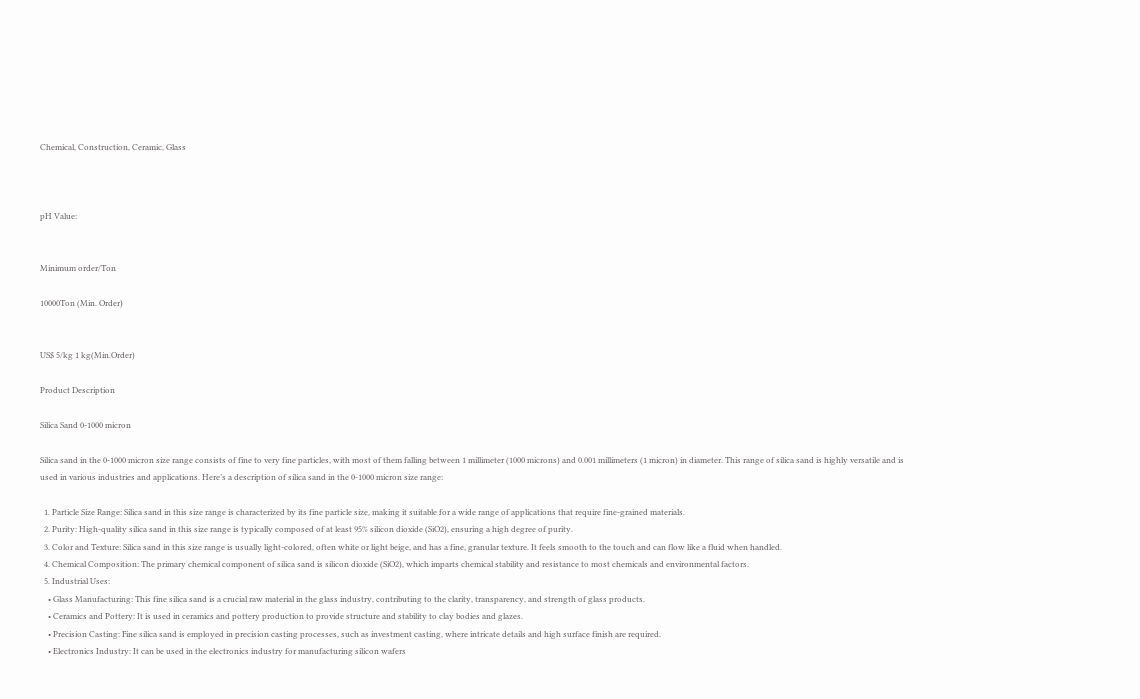Chemical, Construction, Ceramic, Glass



pH Value:


Minimum order/Ton

10000Ton (Min. Order)


US$ 5/kg 1 kg(Min.Order)

Product Description

Silica Sand 0-1000 micron

Silica sand in the 0-1000 micron size range consists of fine to very fine particles, with most of them falling between 1 millimeter (1000 microns) and 0.001 millimeters (1 micron) in diameter. This range of silica sand is highly versatile and is used in various industries and applications. Here’s a description of silica sand in the 0-1000 micron size range:

  1. Particle Size Range: Silica sand in this size range is characterized by its fine particle size, making it suitable for a wide range of applications that require fine-grained materials.
  2. Purity: High-quality silica sand in this size range is typically composed of at least 95% silicon dioxide (SiO2), ensuring a high degree of purity.
  3. Color and Texture: Silica sand in this size range is usually light-colored, often white or light beige, and has a fine, granular texture. It feels smooth to the touch and can flow like a fluid when handled.
  4. Chemical Composition: The primary chemical component of silica sand is silicon dioxide (SiO2), which imparts chemical stability and resistance to most chemicals and environmental factors.
  5. Industrial Uses:
    • Glass Manufacturing: This fine silica sand is a crucial raw material in the glass industry, contributing to the clarity, transparency, and strength of glass products.
    • Ceramics and Pottery: It is used in ceramics and pottery production to provide structure and stability to clay bodies and glazes.
    • Precision Casting: Fine silica sand is employed in precision casting processes, such as investment casting, where intricate details and high surface finish are required.
    • Electronics Industry: It can be used in the electronics industry for manufacturing silicon wafers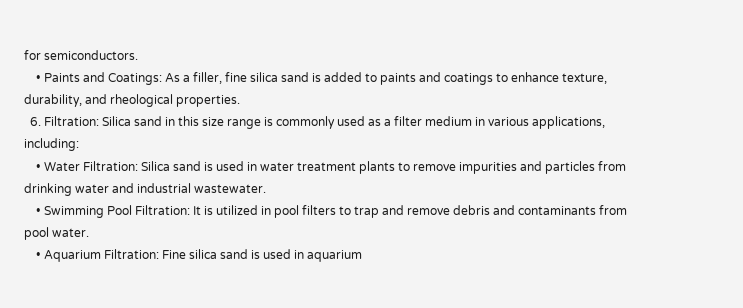for semiconductors.
    • Paints and Coatings: As a filler, fine silica sand is added to paints and coatings to enhance texture, durability, and rheological properties.
  6. Filtration: Silica sand in this size range is commonly used as a filter medium in various applications, including:
    • Water Filtration: Silica sand is used in water treatment plants to remove impurities and particles from drinking water and industrial wastewater.
    • Swimming Pool Filtration: It is utilized in pool filters to trap and remove debris and contaminants from pool water.
    • Aquarium Filtration: Fine silica sand is used in aquarium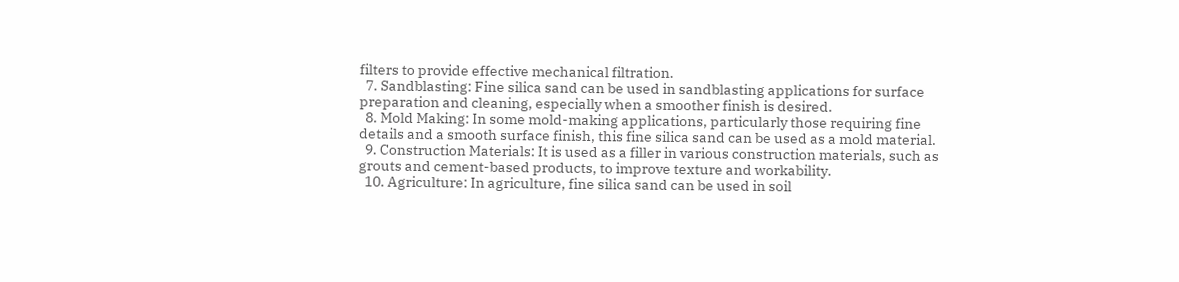filters to provide effective mechanical filtration.
  7. Sandblasting: Fine silica sand can be used in sandblasting applications for surface preparation and cleaning, especially when a smoother finish is desired.
  8. Mold Making: In some mold-making applications, particularly those requiring fine details and a smooth surface finish, this fine silica sand can be used as a mold material.
  9. Construction Materials: It is used as a filler in various construction materials, such as grouts and cement-based products, to improve texture and workability.
  10. Agriculture: In agriculture, fine silica sand can be used in soil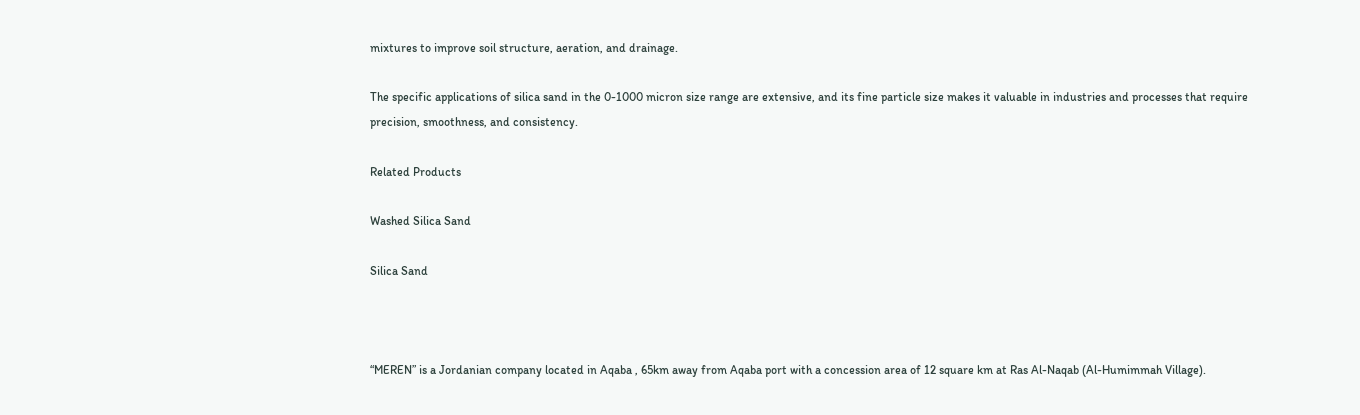mixtures to improve soil structure, aeration, and drainage.

The specific applications of silica sand in the 0-1000 micron size range are extensive, and its fine particle size makes it valuable in industries and processes that require precision, smoothness, and consistency.

Related Products

Washed Silica Sand

Silica Sand



“MEREN” is a Jordanian company located in Aqaba , 65km away from Aqaba port with a concession area of 12 square km at Ras Al-Naqab (Al-Humimmah Village).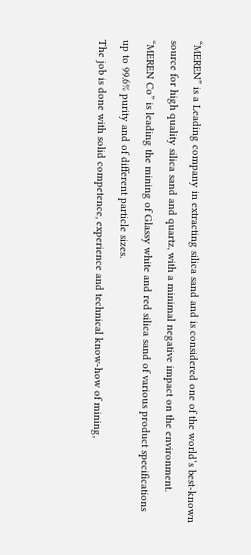“MEREN” is a Leading company in extracting silica sand and is considered one of the world’s best-known source for high quality silica sand and quartz, with a minimal negative impact on the environment.
“MEREN Co” is leading the mining of Glassy white and red silica sand of various product specifications up to 99.6% purity and of different particle sizes.
The job is done with solid competence, experience and technical know-how of mining,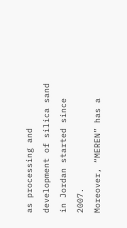as processing and development of silica sand in Jordan started since 2007.
Moreover, “MEREN” has a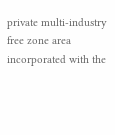private multi-industry free zone area incorporated with the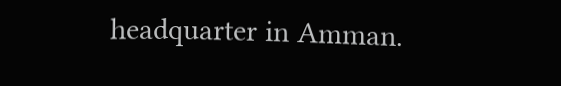headquarter in Amman.